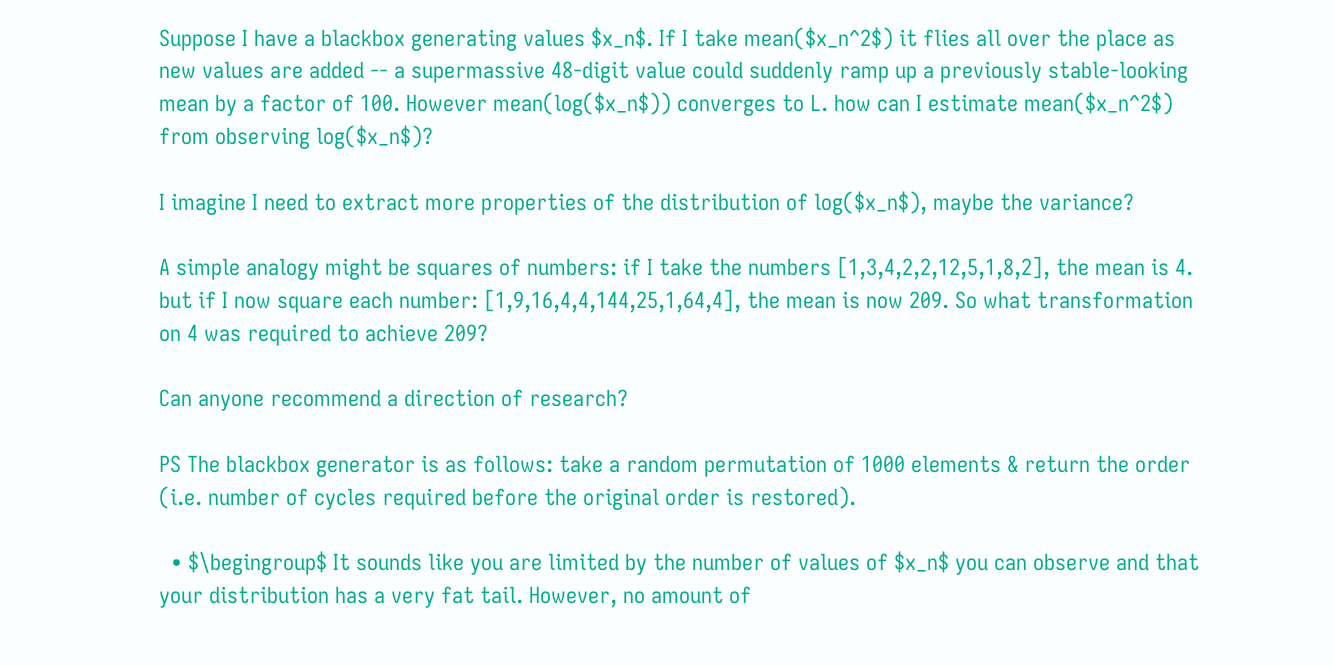Suppose I have a blackbox generating values $x_n$. If I take mean($x_n^2$) it flies all over the place as new values are added -- a supermassive 48-digit value could suddenly ramp up a previously stable-looking mean by a factor of 100. However mean(log($x_n$)) converges to L. how can I estimate mean($x_n^2$) from observing log($x_n$)?

I imagine I need to extract more properties of the distribution of log($x_n$), maybe the variance?

A simple analogy might be squares of numbers: if I take the numbers [1,3,4,2,2,12,5,1,8,2], the mean is 4. but if I now square each number: [1,9,16,4,4,144,25,1,64,4], the mean is now 209. So what transformation on 4 was required to achieve 209?

Can anyone recommend a direction of research?

PS The blackbox generator is as follows: take a random permutation of 1000 elements & return the order (i.e. number of cycles required before the original order is restored).

  • $\begingroup$ It sounds like you are limited by the number of values of $x_n$ you can observe and that your distribution has a very fat tail. However, no amount of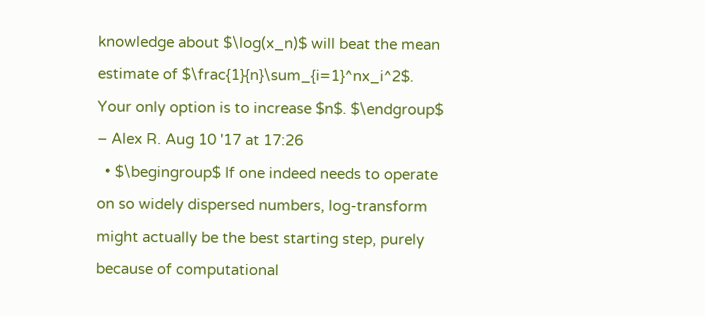knowledge about $\log(x_n)$ will beat the mean estimate of $\frac{1}{n}\sum_{i=1}^nx_i^2$. Your only option is to increase $n$. $\endgroup$ – Alex R. Aug 10 '17 at 17:26
  • $\begingroup$ If one indeed needs to operate on so widely dispersed numbers, log-transform might actually be the best starting step, purely because of computational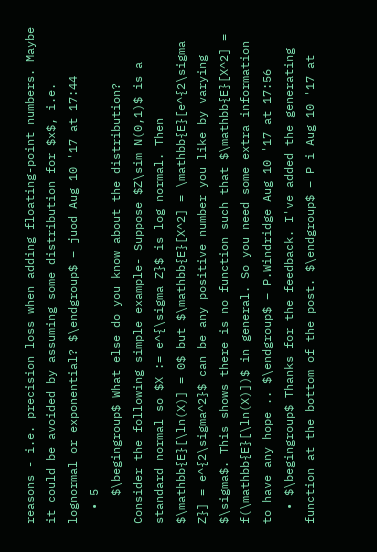reasons - i.e. precision loss when adding floating-point numbers. Maybe it could be avoided by assuming some distribution for $x$, i.e. lognormal or exponential? $\endgroup$ – juod Aug 10 '17 at 17:44
  • 5
    $\begingroup$ What else do you know about the distribution? Consider the following simple example- Suppose $Z\sim N(0,1)$ is a standard normal so $X := e^{\sigma Z}$ is log normal. Then $\mathbb{E}[\ln(X)] = 0$ but $\mathbb{E}[X^2] = \mathbb{E}[e^{2\sigma Z}] = e^{2\sigma^2}$ can be any positive number you like by varying $\sigma$. This shows there is no function such that $\mathbb{E}[X^2] = f(\mathbb{E}[\ln(X)])$ in general. So you need some extra information to have any hope .. $\endgroup$ – P.Windridge Aug 10 '17 at 17:56
  • $\begingroup$ Thanks for the feedback. I've added the generating function at the bottom of the post. $\endgroup$ – P i Aug 10 '17 at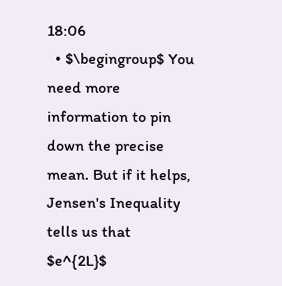18:06
  • $\begingroup$ You need more information to pin down the precise mean. But if it helps, Jensen's Inequality tells us that $e^{2L}$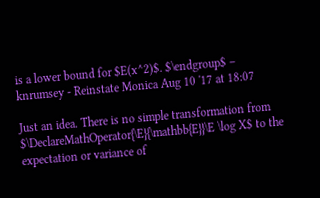is a lower bound for $E(x^2)$. $\endgroup$ – knrumsey - Reinstate Monica Aug 10 '17 at 18:07

Just an idea. There is no simple transformation from $\DeclareMathOperator{\E}{\mathbb{E}}\E \log X$ to the expectation or variance of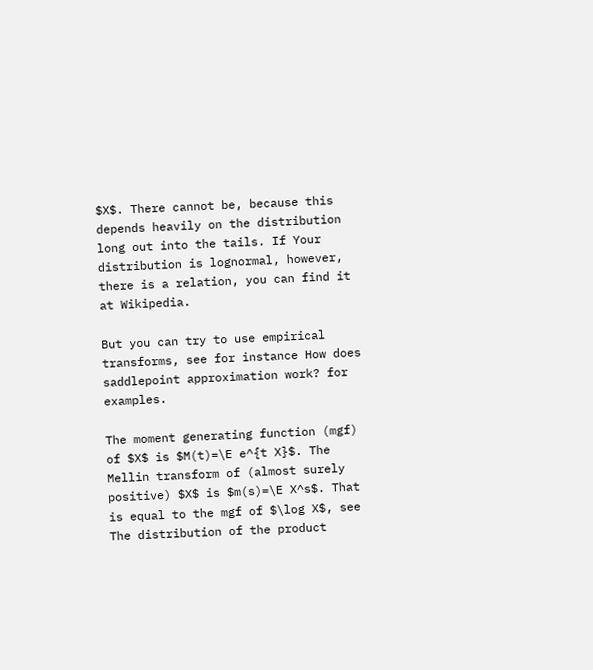$X$. There cannot be, because this depends heavily on the distribution long out into the tails. If Your distribution is lognormal, however, there is a relation, you can find it at Wikipedia.

But you can try to use empirical transforms, see for instance How does saddlepoint approximation work? for examples.

The moment generating function (mgf) of $X$ is $M(t)=\E e^{t X}$. The Mellin transform of (almost surely positive) $X$ is $m(s)=\E X^s$. That is equal to the mgf of $\log X$, see The distribution of the product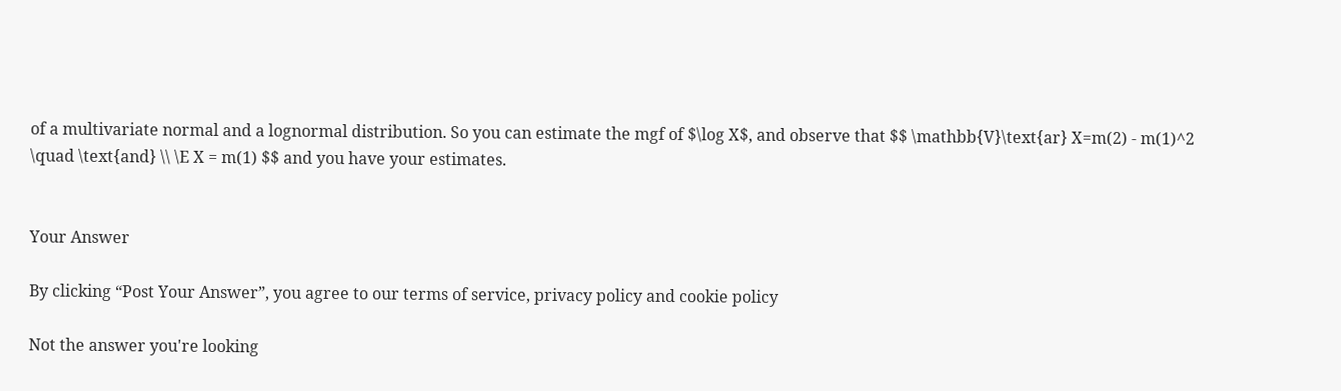of a multivariate normal and a lognormal distribution. So you can estimate the mgf of $\log X$, and observe that $$ \mathbb{V}\text{ar} X=m(2) - m(1)^2 \quad \text{and} \\ \E X = m(1) $$ and you have your estimates.


Your Answer

By clicking “Post Your Answer”, you agree to our terms of service, privacy policy and cookie policy

Not the answer you're looking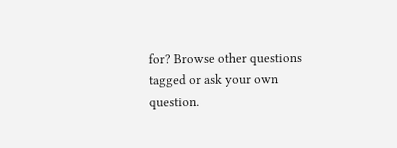for? Browse other questions tagged or ask your own question.